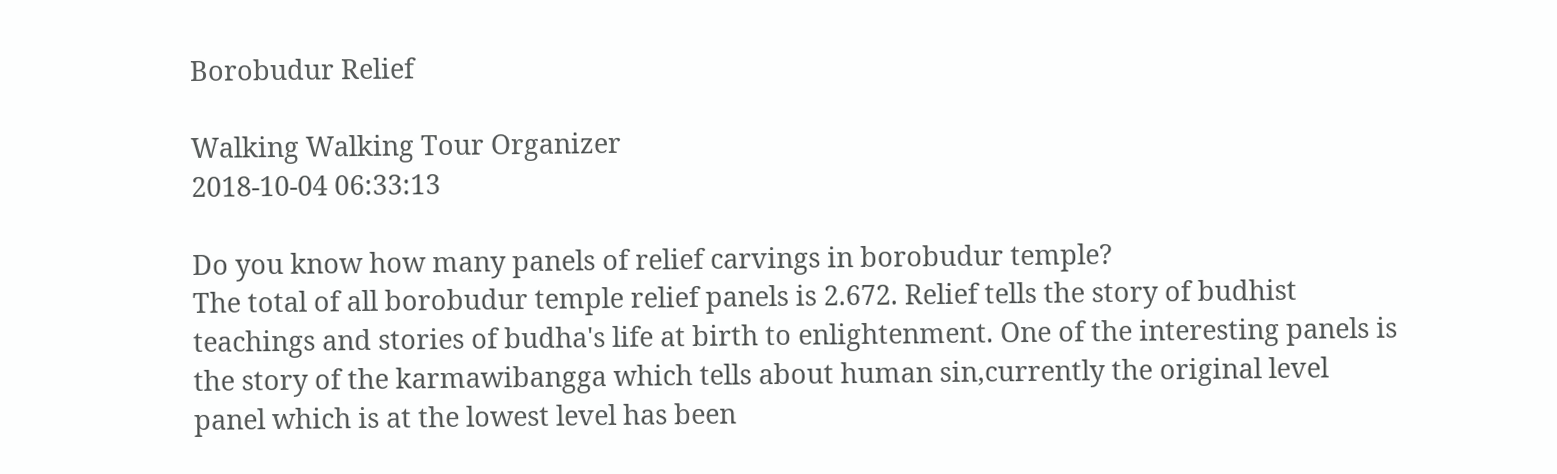Borobudur Relief

Walking Walking Tour Organizer
2018-10-04 06:33:13

Do you know how many panels of relief carvings in borobudur temple?
The total of all borobudur temple relief panels is 2.672. Relief tells the story of budhist teachings and stories of budha's life at birth to enlightenment. One of the interesting panels is the story of the karmawibangga which tells about human sin,currently the original level panel which is at the lowest level has been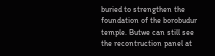buried to strengthen the foundation of the borobudur temple. Butwe can still see the recontruction panel at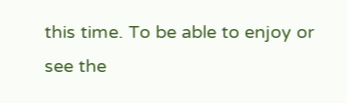this time. To be able to enjoy or see the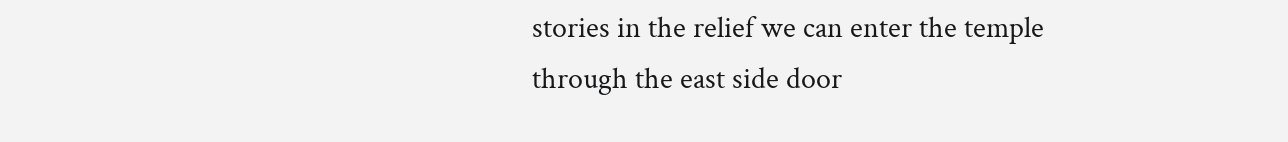stories in the relief we can enter the temple through the east side door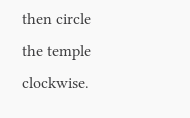then circle the temple clockwise.